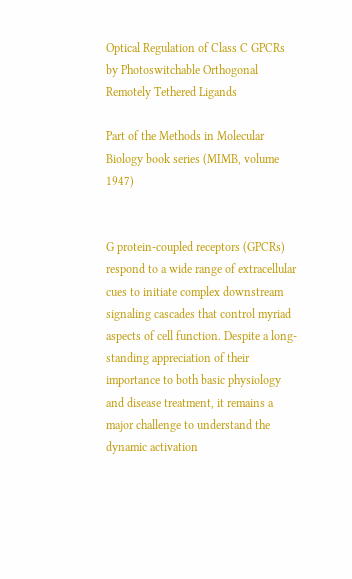Optical Regulation of Class C GPCRs by Photoswitchable Orthogonal Remotely Tethered Ligands

Part of the Methods in Molecular Biology book series (MIMB, volume 1947)


G protein-coupled receptors (GPCRs) respond to a wide range of extracellular cues to initiate complex downstream signaling cascades that control myriad aspects of cell function. Despite a long-standing appreciation of their importance to both basic physiology and disease treatment, it remains a major challenge to understand the dynamic activation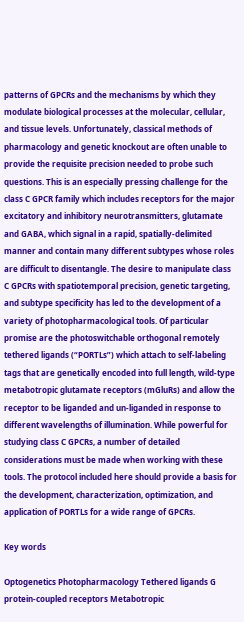patterns of GPCRs and the mechanisms by which they modulate biological processes at the molecular, cellular, and tissue levels. Unfortunately, classical methods of pharmacology and genetic knockout are often unable to provide the requisite precision needed to probe such questions. This is an especially pressing challenge for the class C GPCR family which includes receptors for the major excitatory and inhibitory neurotransmitters, glutamate and GABA, which signal in a rapid, spatially-delimited manner and contain many different subtypes whose roles are difficult to disentangle. The desire to manipulate class C GPCRs with spatiotemporal precision, genetic targeting, and subtype specificity has led to the development of a variety of photopharmacological tools. Of particular promise are the photoswitchable orthogonal remotely tethered ligands (“PORTLs”) which attach to self-labeling tags that are genetically encoded into full length, wild-type metabotropic glutamate receptors (mGluRs) and allow the receptor to be liganded and un-liganded in response to different wavelengths of illumination. While powerful for studying class C GPCRs, a number of detailed considerations must be made when working with these tools. The protocol included here should provide a basis for the development, characterization, optimization, and application of PORTLs for a wide range of GPCRs.

Key words

Optogenetics Photopharmacology Tethered ligands G protein-coupled receptors Metabotropic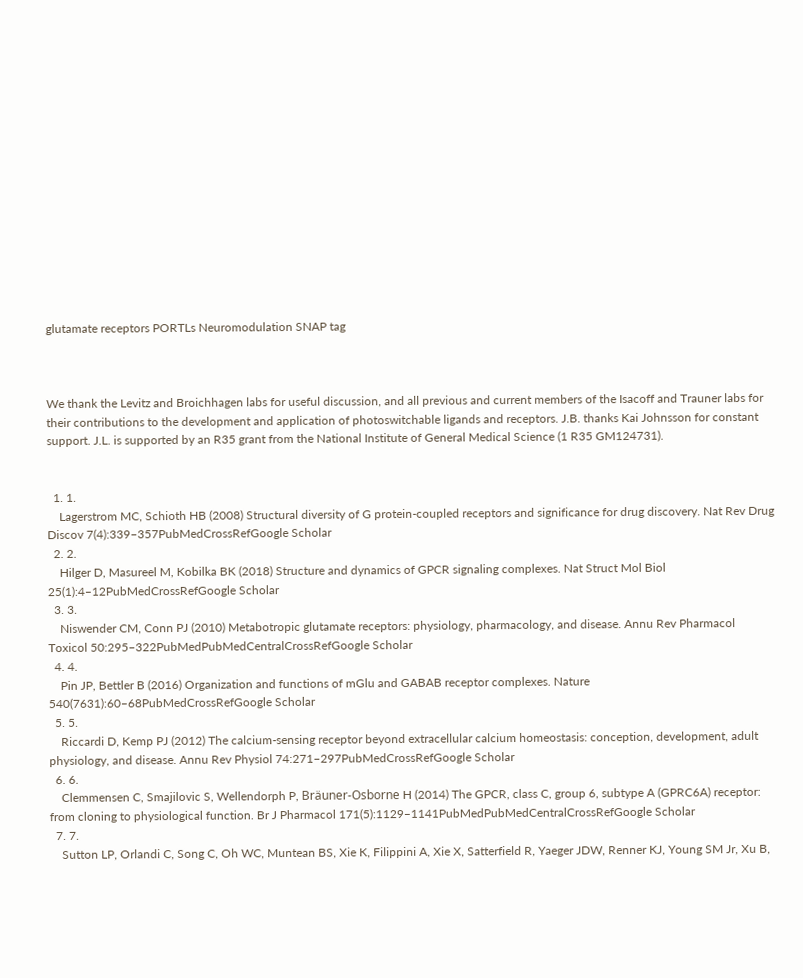glutamate receptors PORTLs Neuromodulation SNAP tag



We thank the Levitz and Broichhagen labs for useful discussion, and all previous and current members of the Isacoff and Trauner labs for their contributions to the development and application of photoswitchable ligands and receptors. J.B. thanks Kai Johnsson for constant support. J.L. is supported by an R35 grant from the National Institute of General Medical Science (1 R35 GM124731).


  1. 1.
    Lagerstrom MC, Schioth HB (2008) Structural diversity of G protein-coupled receptors and significance for drug discovery. Nat Rev Drug Discov 7(4):339–357PubMedCrossRefGoogle Scholar
  2. 2.
    Hilger D, Masureel M, Kobilka BK (2018) Structure and dynamics of GPCR signaling complexes. Nat Struct Mol Biol 25(1):4–12PubMedCrossRefGoogle Scholar
  3. 3.
    Niswender CM, Conn PJ (2010) Metabotropic glutamate receptors: physiology, pharmacology, and disease. Annu Rev Pharmacol Toxicol 50:295–322PubMedPubMedCentralCrossRefGoogle Scholar
  4. 4.
    Pin JP, Bettler B (2016) Organization and functions of mGlu and GABAB receptor complexes. Nature 540(7631):60–68PubMedCrossRefGoogle Scholar
  5. 5.
    Riccardi D, Kemp PJ (2012) The calcium-sensing receptor beyond extracellular calcium homeostasis: conception, development, adult physiology, and disease. Annu Rev Physiol 74:271–297PubMedCrossRefGoogle Scholar
  6. 6.
    Clemmensen C, Smajilovic S, Wellendorph P, Bräuner-Osborne H (2014) The GPCR, class C, group 6, subtype A (GPRC6A) receptor: from cloning to physiological function. Br J Pharmacol 171(5):1129–1141PubMedPubMedCentralCrossRefGoogle Scholar
  7. 7.
    Sutton LP, Orlandi C, Song C, Oh WC, Muntean BS, Xie K, Filippini A, Xie X, Satterfield R, Yaeger JDW, Renner KJ, Young SM Jr, Xu B,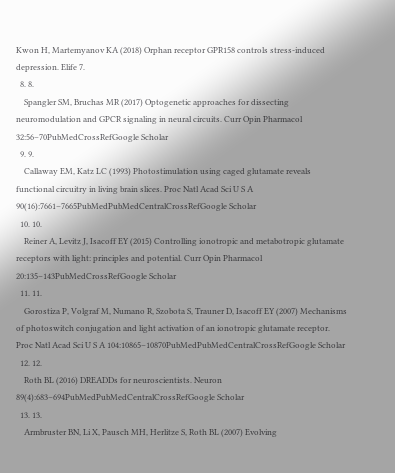Kwon H, Martemyanov KA (2018) Orphan receptor GPR158 controls stress-induced depression. Elife 7.
  8. 8.
    Spangler SM, Bruchas MR (2017) Optogenetic approaches for dissecting neuromodulation and GPCR signaling in neural circuits. Curr Opin Pharmacol 32:56–70PubMedCrossRefGoogle Scholar
  9. 9.
    Callaway EM, Katz LC (1993) Photostimulation using caged glutamate reveals functional circuitry in living brain slices. Proc Natl Acad Sci U S A 90(16):7661–7665PubMedPubMedCentralCrossRefGoogle Scholar
  10. 10.
    Reiner A, Levitz J, Isacoff EY (2015) Controlling ionotropic and metabotropic glutamate receptors with light: principles and potential. Curr Opin Pharmacol 20:135–143PubMedCrossRefGoogle Scholar
  11. 11.
    Gorostiza P, Volgraf M, Numano R, Szobota S, Trauner D, Isacoff EY (2007) Mechanisms of photoswitch conjugation and light activation of an ionotropic glutamate receptor. Proc Natl Acad Sci U S A 104:10865–10870PubMedPubMedCentralCrossRefGoogle Scholar
  12. 12.
    Roth BL (2016) DREADDs for neuroscientists. Neuron 89(4):683–694PubMedPubMedCentralCrossRefGoogle Scholar
  13. 13.
    Armbruster BN, Li X, Pausch MH, Herlitze S, Roth BL (2007) Evolving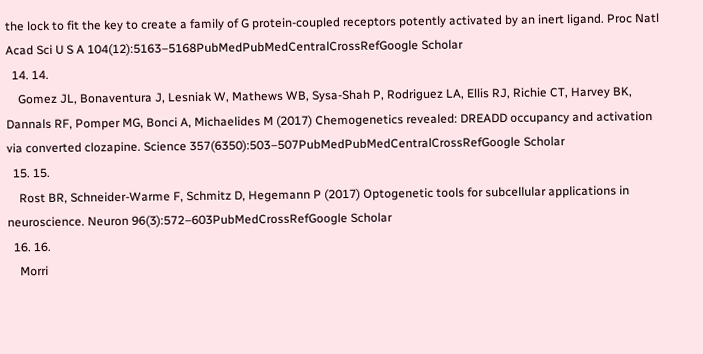the lock to fit the key to create a family of G protein-coupled receptors potently activated by an inert ligand. Proc Natl Acad Sci U S A 104(12):5163–5168PubMedPubMedCentralCrossRefGoogle Scholar
  14. 14.
    Gomez JL, Bonaventura J, Lesniak W, Mathews WB, Sysa-Shah P, Rodriguez LA, Ellis RJ, Richie CT, Harvey BK, Dannals RF, Pomper MG, Bonci A, Michaelides M (2017) Chemogenetics revealed: DREADD occupancy and activation via converted clozapine. Science 357(6350):503–507PubMedPubMedCentralCrossRefGoogle Scholar
  15. 15.
    Rost BR, Schneider-Warme F, Schmitz D, Hegemann P (2017) Optogenetic tools for subcellular applications in neuroscience. Neuron 96(3):572–603PubMedCrossRefGoogle Scholar
  16. 16.
    Morri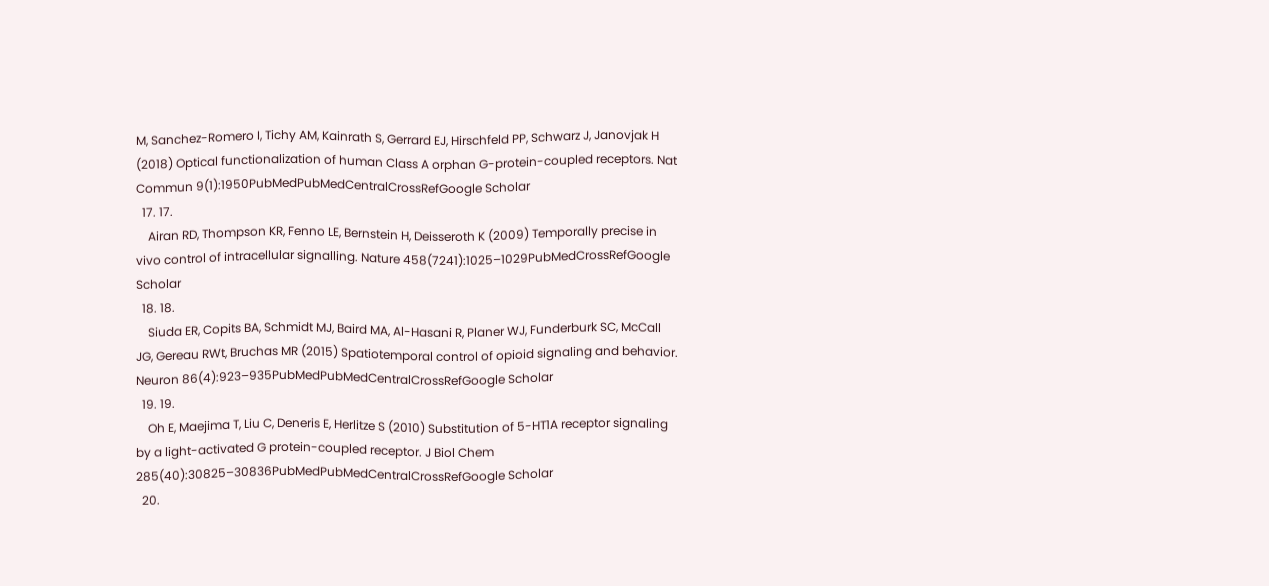M, Sanchez-Romero I, Tichy AM, Kainrath S, Gerrard EJ, Hirschfeld PP, Schwarz J, Janovjak H (2018) Optical functionalization of human Class A orphan G-protein-coupled receptors. Nat Commun 9(1):1950PubMedPubMedCentralCrossRefGoogle Scholar
  17. 17.
    Airan RD, Thompson KR, Fenno LE, Bernstein H, Deisseroth K (2009) Temporally precise in vivo control of intracellular signalling. Nature 458(7241):1025–1029PubMedCrossRefGoogle Scholar
  18. 18.
    Siuda ER, Copits BA, Schmidt MJ, Baird MA, Al-Hasani R, Planer WJ, Funderburk SC, McCall JG, Gereau RWt, Bruchas MR (2015) Spatiotemporal control of opioid signaling and behavior. Neuron 86(4):923–935PubMedPubMedCentralCrossRefGoogle Scholar
  19. 19.
    Oh E, Maejima T, Liu C, Deneris E, Herlitze S (2010) Substitution of 5-HT1A receptor signaling by a light-activated G protein-coupled receptor. J Biol Chem 285(40):30825–30836PubMedPubMedCentralCrossRefGoogle Scholar
  20.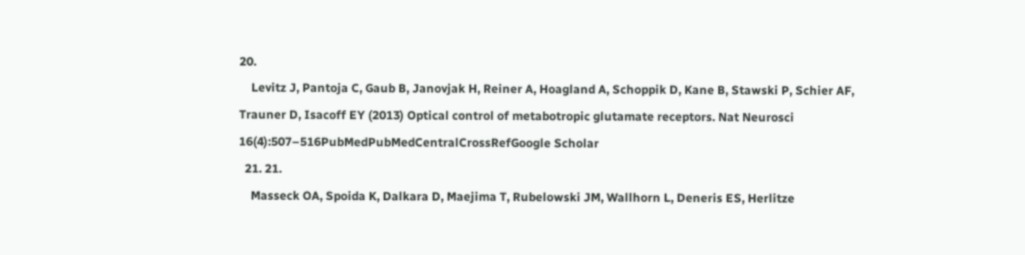20.
    Levitz J, Pantoja C, Gaub B, Janovjak H, Reiner A, Hoagland A, Schoppik D, Kane B, Stawski P, Schier AF, Trauner D, Isacoff EY (2013) Optical control of metabotropic glutamate receptors. Nat Neurosci 16(4):507–516PubMedPubMedCentralCrossRefGoogle Scholar
  21. 21.
    Masseck OA, Spoida K, Dalkara D, Maejima T, Rubelowski JM, Wallhorn L, Deneris ES, Herlitze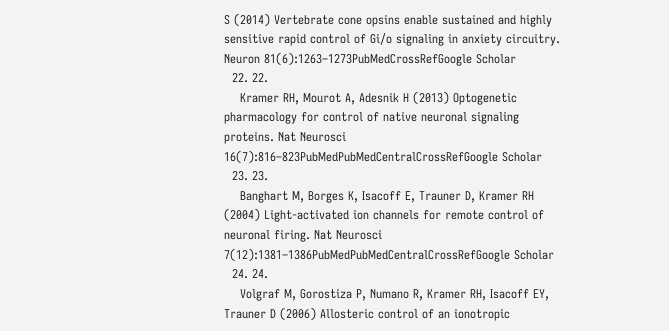S (2014) Vertebrate cone opsins enable sustained and highly sensitive rapid control of Gi/o signaling in anxiety circuitry. Neuron 81(6):1263–1273PubMedCrossRefGoogle Scholar
  22. 22.
    Kramer RH, Mourot A, Adesnik H (2013) Optogenetic pharmacology for control of native neuronal signaling proteins. Nat Neurosci 16(7):816–823PubMedPubMedCentralCrossRefGoogle Scholar
  23. 23.
    Banghart M, Borges K, Isacoff E, Trauner D, Kramer RH (2004) Light-activated ion channels for remote control of neuronal firing. Nat Neurosci 7(12):1381–1386PubMedPubMedCentralCrossRefGoogle Scholar
  24. 24.
    Volgraf M, Gorostiza P, Numano R, Kramer RH, Isacoff EY, Trauner D (2006) Allosteric control of an ionotropic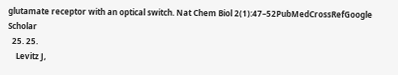glutamate receptor with an optical switch. Nat Chem Biol 2(1):47–52PubMedCrossRefGoogle Scholar
  25. 25.
    Levitz J,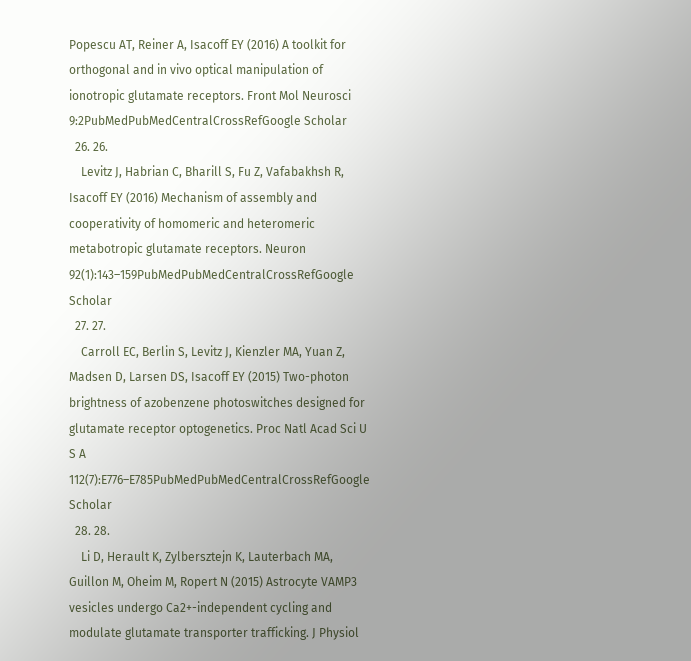Popescu AT, Reiner A, Isacoff EY (2016) A toolkit for orthogonal and in vivo optical manipulation of ionotropic glutamate receptors. Front Mol Neurosci 9:2PubMedPubMedCentralCrossRefGoogle Scholar
  26. 26.
    Levitz J, Habrian C, Bharill S, Fu Z, Vafabakhsh R, Isacoff EY (2016) Mechanism of assembly and cooperativity of homomeric and heteromeric metabotropic glutamate receptors. Neuron 92(1):143–159PubMedPubMedCentralCrossRefGoogle Scholar
  27. 27.
    Carroll EC, Berlin S, Levitz J, Kienzler MA, Yuan Z, Madsen D, Larsen DS, Isacoff EY (2015) Two-photon brightness of azobenzene photoswitches designed for glutamate receptor optogenetics. Proc Natl Acad Sci U S A 112(7):E776–E785PubMedPubMedCentralCrossRefGoogle Scholar
  28. 28.
    Li D, Herault K, Zylbersztejn K, Lauterbach MA, Guillon M, Oheim M, Ropert N (2015) Astrocyte VAMP3 vesicles undergo Ca2+-independent cycling and modulate glutamate transporter trafficking. J Physiol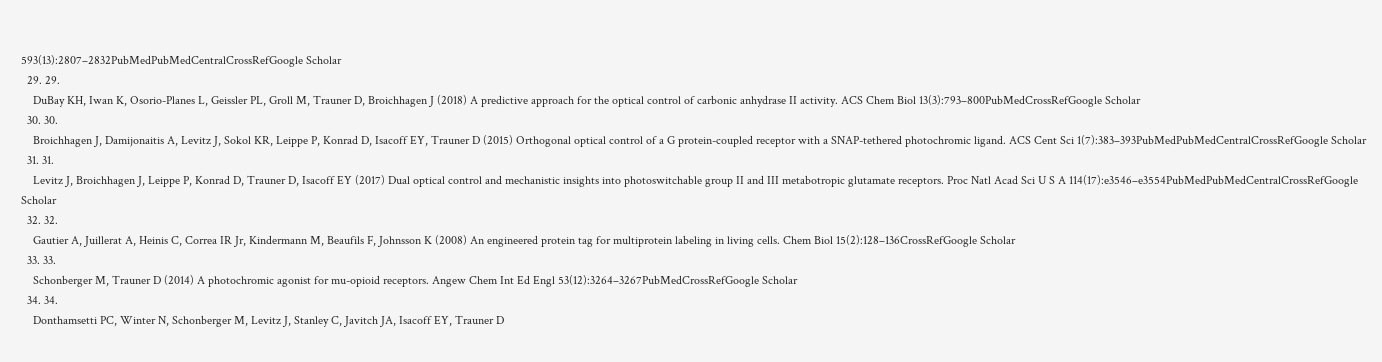593(13):2807–2832PubMedPubMedCentralCrossRefGoogle Scholar
  29. 29.
    DuBay KH, Iwan K, Osorio-Planes L, Geissler PL, Groll M, Trauner D, Broichhagen J (2018) A predictive approach for the optical control of carbonic anhydrase II activity. ACS Chem Biol 13(3):793–800PubMedCrossRefGoogle Scholar
  30. 30.
    Broichhagen J, Damijonaitis A, Levitz J, Sokol KR, Leippe P, Konrad D, Isacoff EY, Trauner D (2015) Orthogonal optical control of a G protein-coupled receptor with a SNAP-tethered photochromic ligand. ACS Cent Sci 1(7):383–393PubMedPubMedCentralCrossRefGoogle Scholar
  31. 31.
    Levitz J, Broichhagen J, Leippe P, Konrad D, Trauner D, Isacoff EY (2017) Dual optical control and mechanistic insights into photoswitchable group II and III metabotropic glutamate receptors. Proc Natl Acad Sci U S A 114(17):e3546–e3554PubMedPubMedCentralCrossRefGoogle Scholar
  32. 32.
    Gautier A, Juillerat A, Heinis C, Correa IR Jr, Kindermann M, Beaufils F, Johnsson K (2008) An engineered protein tag for multiprotein labeling in living cells. Chem Biol 15(2):128–136CrossRefGoogle Scholar
  33. 33.
    Schonberger M, Trauner D (2014) A photochromic agonist for mu-opioid receptors. Angew Chem Int Ed Engl 53(12):3264–3267PubMedCrossRefGoogle Scholar
  34. 34.
    Donthamsetti PC, Winter N, Schonberger M, Levitz J, Stanley C, Javitch JA, Isacoff EY, Trauner D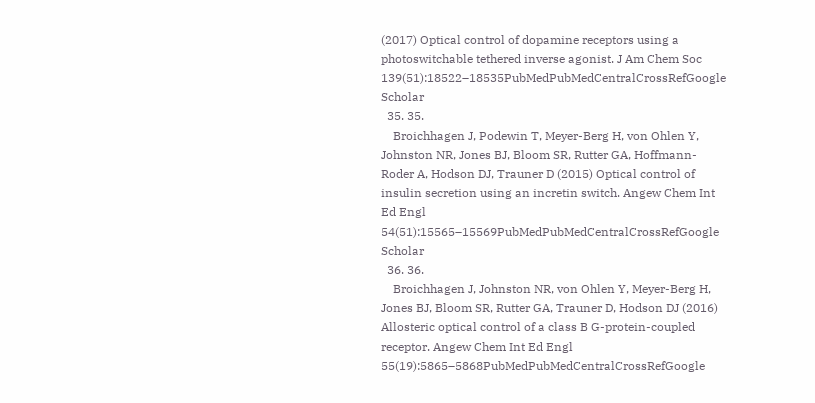(2017) Optical control of dopamine receptors using a photoswitchable tethered inverse agonist. J Am Chem Soc 139(51):18522–18535PubMedPubMedCentralCrossRefGoogle Scholar
  35. 35.
    Broichhagen J, Podewin T, Meyer-Berg H, von Ohlen Y, Johnston NR, Jones BJ, Bloom SR, Rutter GA, Hoffmann-Roder A, Hodson DJ, Trauner D (2015) Optical control of insulin secretion using an incretin switch. Angew Chem Int Ed Engl 54(51):15565–15569PubMedPubMedCentralCrossRefGoogle Scholar
  36. 36.
    Broichhagen J, Johnston NR, von Ohlen Y, Meyer-Berg H, Jones BJ, Bloom SR, Rutter GA, Trauner D, Hodson DJ (2016) Allosteric optical control of a class B G-protein-coupled receptor. Angew Chem Int Ed Engl 55(19):5865–5868PubMedPubMedCentralCrossRefGoogle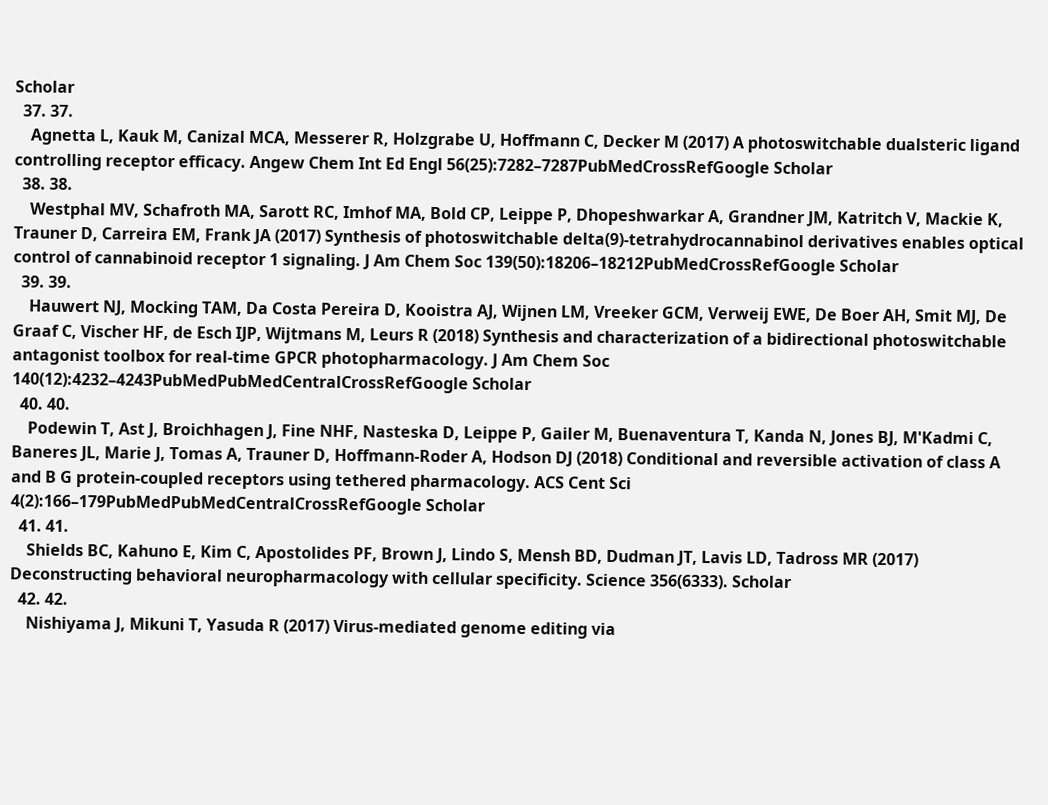Scholar
  37. 37.
    Agnetta L, Kauk M, Canizal MCA, Messerer R, Holzgrabe U, Hoffmann C, Decker M (2017) A photoswitchable dualsteric ligand controlling receptor efficacy. Angew Chem Int Ed Engl 56(25):7282–7287PubMedCrossRefGoogle Scholar
  38. 38.
    Westphal MV, Schafroth MA, Sarott RC, Imhof MA, Bold CP, Leippe P, Dhopeshwarkar A, Grandner JM, Katritch V, Mackie K, Trauner D, Carreira EM, Frank JA (2017) Synthesis of photoswitchable delta(9)-tetrahydrocannabinol derivatives enables optical control of cannabinoid receptor 1 signaling. J Am Chem Soc 139(50):18206–18212PubMedCrossRefGoogle Scholar
  39. 39.
    Hauwert NJ, Mocking TAM, Da Costa Pereira D, Kooistra AJ, Wijnen LM, Vreeker GCM, Verweij EWE, De Boer AH, Smit MJ, De Graaf C, Vischer HF, de Esch IJP, Wijtmans M, Leurs R (2018) Synthesis and characterization of a bidirectional photoswitchable antagonist toolbox for real-time GPCR photopharmacology. J Am Chem Soc 140(12):4232–4243PubMedPubMedCentralCrossRefGoogle Scholar
  40. 40.
    Podewin T, Ast J, Broichhagen J, Fine NHF, Nasteska D, Leippe P, Gailer M, Buenaventura T, Kanda N, Jones BJ, M'Kadmi C, Baneres JL, Marie J, Tomas A, Trauner D, Hoffmann-Roder A, Hodson DJ (2018) Conditional and reversible activation of class A and B G protein-coupled receptors using tethered pharmacology. ACS Cent Sci 4(2):166–179PubMedPubMedCentralCrossRefGoogle Scholar
  41. 41.
    Shields BC, Kahuno E, Kim C, Apostolides PF, Brown J, Lindo S, Mensh BD, Dudman JT, Lavis LD, Tadross MR (2017) Deconstructing behavioral neuropharmacology with cellular specificity. Science 356(6333). Scholar
  42. 42.
    Nishiyama J, Mikuni T, Yasuda R (2017) Virus-mediated genome editing via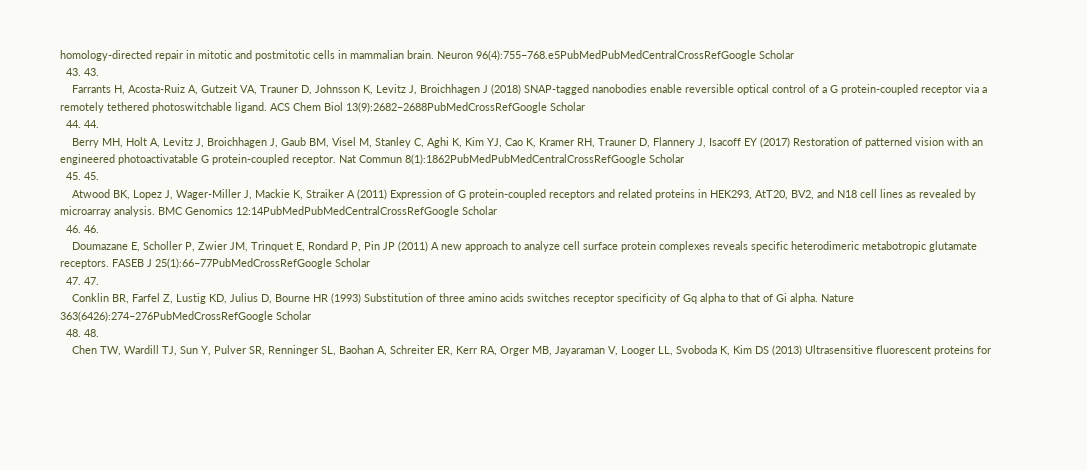homology-directed repair in mitotic and postmitotic cells in mammalian brain. Neuron 96(4):755–768.e5PubMedPubMedCentralCrossRefGoogle Scholar
  43. 43.
    Farrants H, Acosta-Ruiz A, Gutzeit VA, Trauner D, Johnsson K, Levitz J, Broichhagen J (2018) SNAP-tagged nanobodies enable reversible optical control of a G protein-coupled receptor via a remotely tethered photoswitchable ligand. ACS Chem Biol 13(9):2682–2688PubMedCrossRefGoogle Scholar
  44. 44.
    Berry MH, Holt A, Levitz J, Broichhagen J, Gaub BM, Visel M, Stanley C, Aghi K, Kim YJ, Cao K, Kramer RH, Trauner D, Flannery J, Isacoff EY (2017) Restoration of patterned vision with an engineered photoactivatable G protein-coupled receptor. Nat Commun 8(1):1862PubMedPubMedCentralCrossRefGoogle Scholar
  45. 45.
    Atwood BK, Lopez J, Wager-Miller J, Mackie K, Straiker A (2011) Expression of G protein-coupled receptors and related proteins in HEK293, AtT20, BV2, and N18 cell lines as revealed by microarray analysis. BMC Genomics 12:14PubMedPubMedCentralCrossRefGoogle Scholar
  46. 46.
    Doumazane E, Scholler P, Zwier JM, Trinquet E, Rondard P, Pin JP (2011) A new approach to analyze cell surface protein complexes reveals specific heterodimeric metabotropic glutamate receptors. FASEB J 25(1):66–77PubMedCrossRefGoogle Scholar
  47. 47.
    Conklin BR, Farfel Z, Lustig KD, Julius D, Bourne HR (1993) Substitution of three amino acids switches receptor specificity of Gq alpha to that of Gi alpha. Nature 363(6426):274–276PubMedCrossRefGoogle Scholar
  48. 48.
    Chen TW, Wardill TJ, Sun Y, Pulver SR, Renninger SL, Baohan A, Schreiter ER, Kerr RA, Orger MB, Jayaraman V, Looger LL, Svoboda K, Kim DS (2013) Ultrasensitive fluorescent proteins for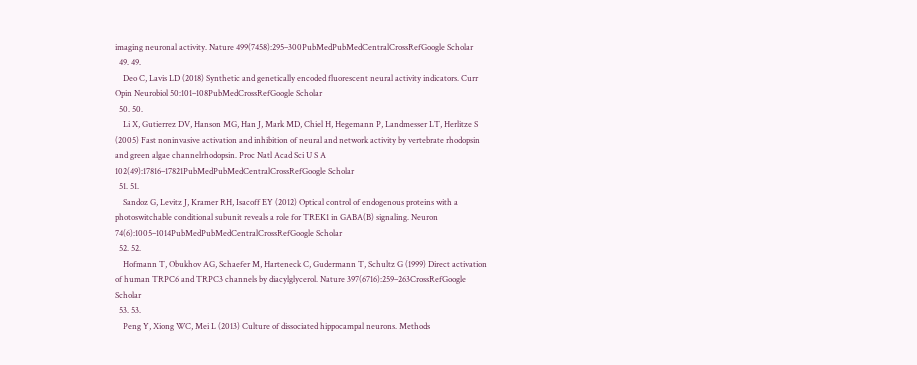imaging neuronal activity. Nature 499(7458):295–300PubMedPubMedCentralCrossRefGoogle Scholar
  49. 49.
    Deo C, Lavis LD (2018) Synthetic and genetically encoded fluorescent neural activity indicators. Curr Opin Neurobiol 50:101–108PubMedCrossRefGoogle Scholar
  50. 50.
    Li X, Gutierrez DV, Hanson MG, Han J, Mark MD, Chiel H, Hegemann P, Landmesser LT, Herlitze S (2005) Fast noninvasive activation and inhibition of neural and network activity by vertebrate rhodopsin and green algae channelrhodopsin. Proc Natl Acad Sci U S A 102(49):17816–17821PubMedPubMedCentralCrossRefGoogle Scholar
  51. 51.
    Sandoz G, Levitz J, Kramer RH, Isacoff EY (2012) Optical control of endogenous proteins with a photoswitchable conditional subunit reveals a role for TREK1 in GABA(B) signaling. Neuron 74(6):1005–1014PubMedPubMedCentralCrossRefGoogle Scholar
  52. 52.
    Hofmann T, Obukhov AG, Schaefer M, Harteneck C, Gudermann T, Schultz G (1999) Direct activation of human TRPC6 and TRPC3 channels by diacylglycerol. Nature 397(6716):259–263CrossRefGoogle Scholar
  53. 53.
    Peng Y, Xiong WC, Mei L (2013) Culture of dissociated hippocampal neurons. Methods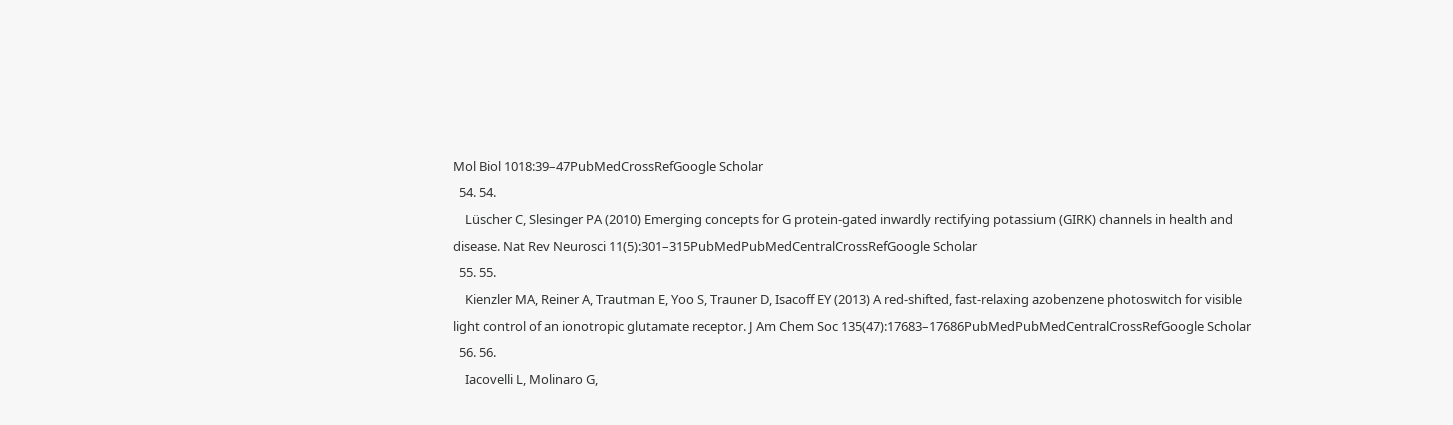Mol Biol 1018:39–47PubMedCrossRefGoogle Scholar
  54. 54.
    Lüscher C, Slesinger PA (2010) Emerging concepts for G protein-gated inwardly rectifying potassium (GIRK) channels in health and disease. Nat Rev Neurosci 11(5):301–315PubMedPubMedCentralCrossRefGoogle Scholar
  55. 55.
    Kienzler MA, Reiner A, Trautman E, Yoo S, Trauner D, Isacoff EY (2013) A red-shifted, fast-relaxing azobenzene photoswitch for visible light control of an ionotropic glutamate receptor. J Am Chem Soc 135(47):17683–17686PubMedPubMedCentralCrossRefGoogle Scholar
  56. 56.
    Iacovelli L, Molinaro G,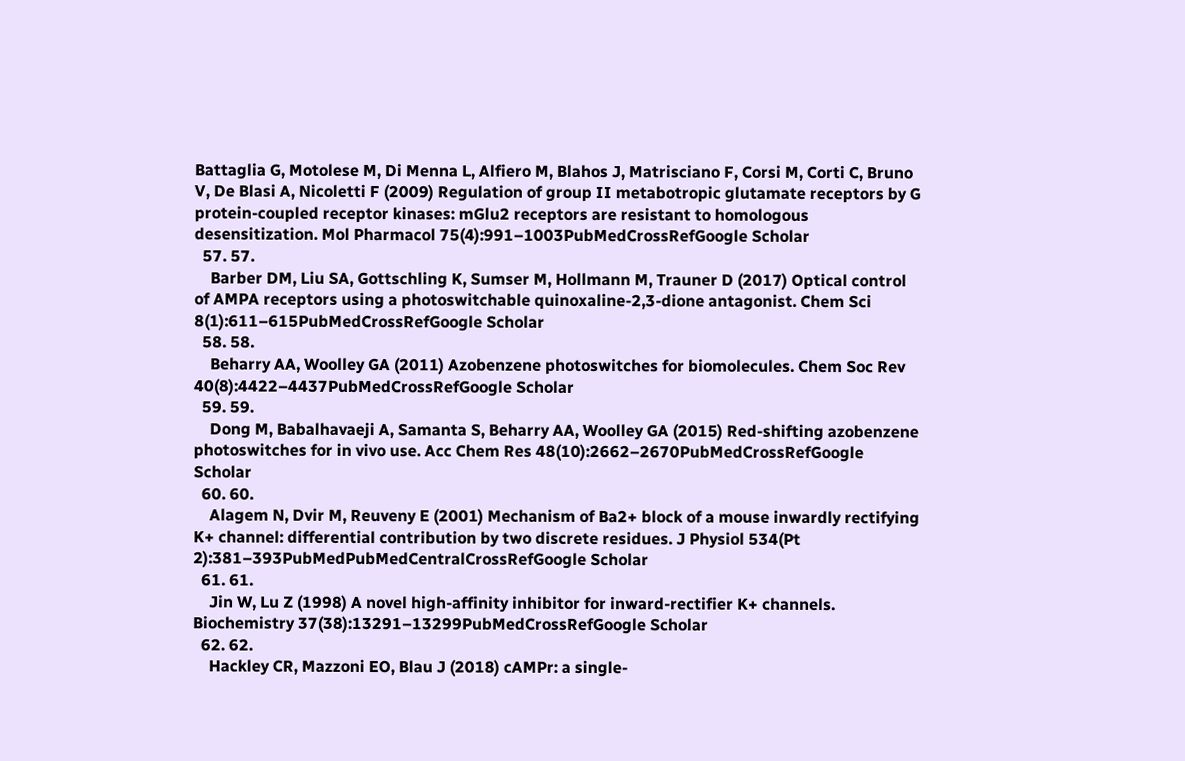Battaglia G, Motolese M, Di Menna L, Alfiero M, Blahos J, Matrisciano F, Corsi M, Corti C, Bruno V, De Blasi A, Nicoletti F (2009) Regulation of group II metabotropic glutamate receptors by G protein-coupled receptor kinases: mGlu2 receptors are resistant to homologous desensitization. Mol Pharmacol 75(4):991–1003PubMedCrossRefGoogle Scholar
  57. 57.
    Barber DM, Liu SA, Gottschling K, Sumser M, Hollmann M, Trauner D (2017) Optical control of AMPA receptors using a photoswitchable quinoxaline-2,3-dione antagonist. Chem Sci 8(1):611–615PubMedCrossRefGoogle Scholar
  58. 58.
    Beharry AA, Woolley GA (2011) Azobenzene photoswitches for biomolecules. Chem Soc Rev 40(8):4422–4437PubMedCrossRefGoogle Scholar
  59. 59.
    Dong M, Babalhavaeji A, Samanta S, Beharry AA, Woolley GA (2015) Red-shifting azobenzene photoswitches for in vivo use. Acc Chem Res 48(10):2662–2670PubMedCrossRefGoogle Scholar
  60. 60.
    Alagem N, Dvir M, Reuveny E (2001) Mechanism of Ba2+ block of a mouse inwardly rectifying K+ channel: differential contribution by two discrete residues. J Physiol 534(Pt 2):381–393PubMedPubMedCentralCrossRefGoogle Scholar
  61. 61.
    Jin W, Lu Z (1998) A novel high-affinity inhibitor for inward-rectifier K+ channels. Biochemistry 37(38):13291–13299PubMedCrossRefGoogle Scholar
  62. 62.
    Hackley CR, Mazzoni EO, Blau J (2018) cAMPr: a single-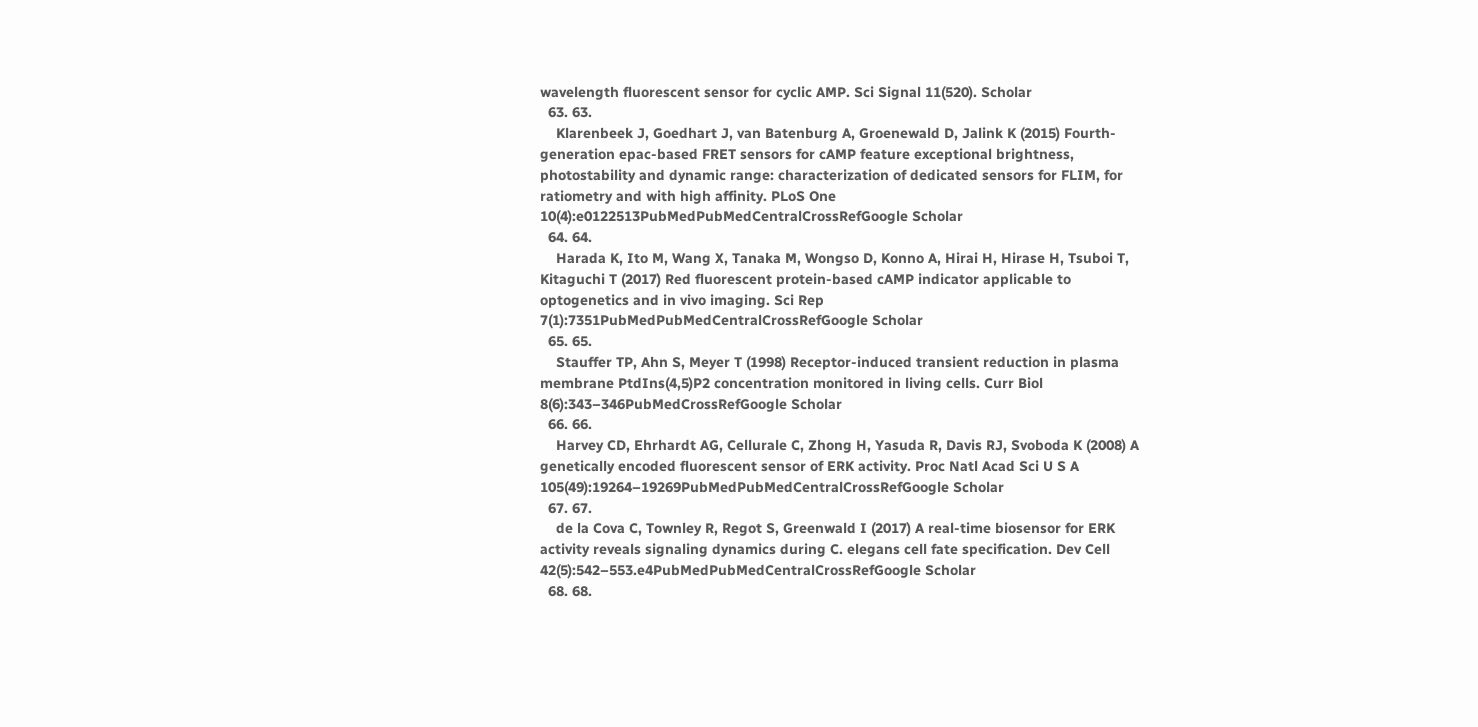wavelength fluorescent sensor for cyclic AMP. Sci Signal 11(520). Scholar
  63. 63.
    Klarenbeek J, Goedhart J, van Batenburg A, Groenewald D, Jalink K (2015) Fourth-generation epac-based FRET sensors for cAMP feature exceptional brightness, photostability and dynamic range: characterization of dedicated sensors for FLIM, for ratiometry and with high affinity. PLoS One 10(4):e0122513PubMedPubMedCentralCrossRefGoogle Scholar
  64. 64.
    Harada K, Ito M, Wang X, Tanaka M, Wongso D, Konno A, Hirai H, Hirase H, Tsuboi T, Kitaguchi T (2017) Red fluorescent protein-based cAMP indicator applicable to optogenetics and in vivo imaging. Sci Rep 7(1):7351PubMedPubMedCentralCrossRefGoogle Scholar
  65. 65.
    Stauffer TP, Ahn S, Meyer T (1998) Receptor-induced transient reduction in plasma membrane PtdIns(4,5)P2 concentration monitored in living cells. Curr Biol 8(6):343–346PubMedCrossRefGoogle Scholar
  66. 66.
    Harvey CD, Ehrhardt AG, Cellurale C, Zhong H, Yasuda R, Davis RJ, Svoboda K (2008) A genetically encoded fluorescent sensor of ERK activity. Proc Natl Acad Sci U S A 105(49):19264–19269PubMedPubMedCentralCrossRefGoogle Scholar
  67. 67.
    de la Cova C, Townley R, Regot S, Greenwald I (2017) A real-time biosensor for ERK activity reveals signaling dynamics during C. elegans cell fate specification. Dev Cell 42(5):542–553.e4PubMedPubMedCentralCrossRefGoogle Scholar
  68. 68.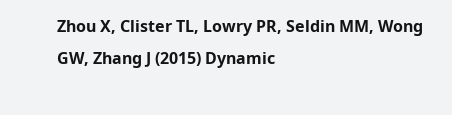Zhou X, Clister TL, Lowry PR, Seldin MM, Wong GW, Zhang J (2015) Dynamic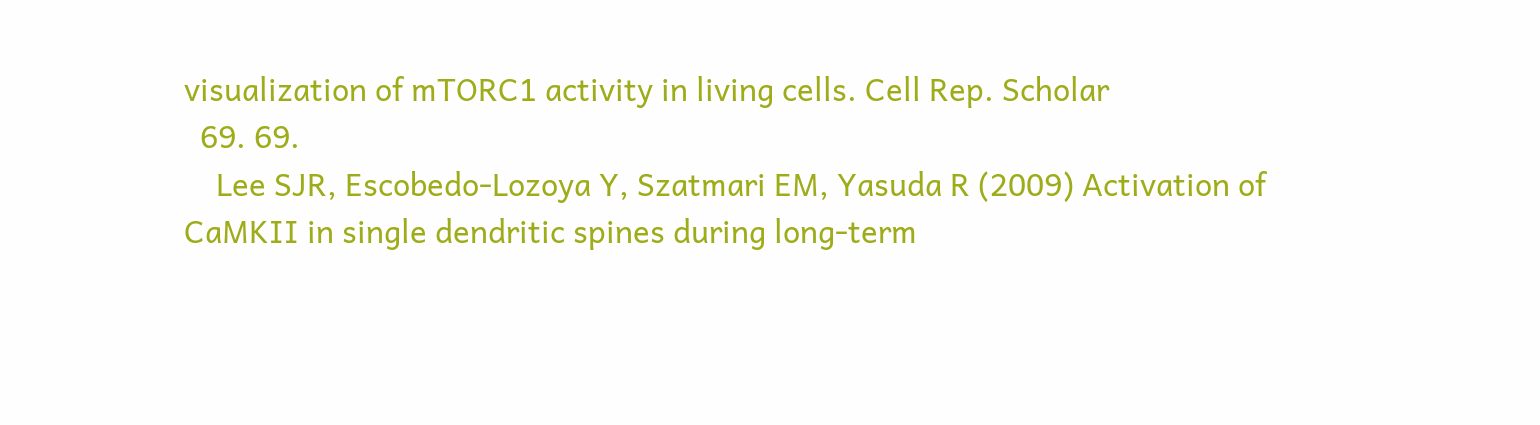visualization of mTORC1 activity in living cells. Cell Rep. Scholar
  69. 69.
    Lee SJR, Escobedo-Lozoya Y, Szatmari EM, Yasuda R (2009) Activation of CaMKII in single dendritic spines during long-term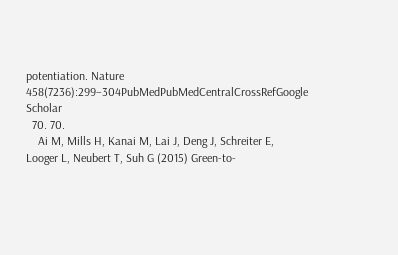potentiation. Nature 458(7236):299–304PubMedPubMedCentralCrossRefGoogle Scholar
  70. 70.
    Ai M, Mills H, Kanai M, Lai J, Deng J, Schreiter E, Looger L, Neubert T, Suh G (2015) Green-to-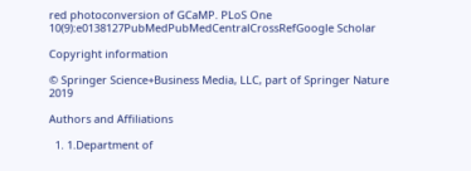red photoconversion of GCaMP. PLoS One 10(9):e0138127PubMedPubMedCentralCrossRefGoogle Scholar

Copyright information

© Springer Science+Business Media, LLC, part of Springer Nature 2019

Authors and Affiliations

  1. 1.Department of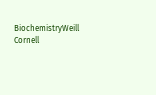BiochemistryWeill Cornell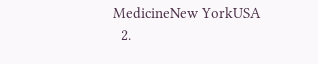MedicineNew YorkUSA
  2.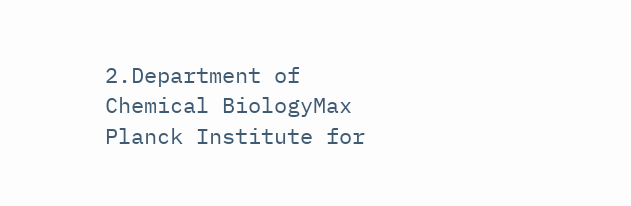2.Department of Chemical BiologyMax Planck Institute for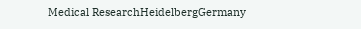Medical ResearchHeidelbergGermany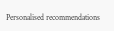Personalised recommendations